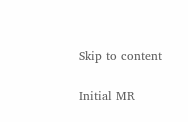Skip to content

Initial MR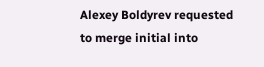Alexey Boldyrev requested to merge initial into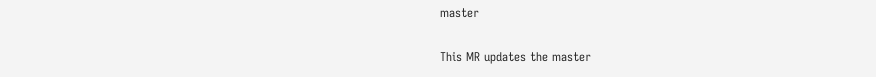master

This MR updates the master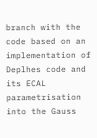branch with the code based on an implementation of Deplhes code and its ECAL parametrisation into the Gauss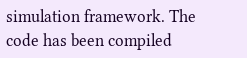simulation framework. The code has been compiled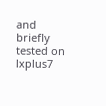and briefly tested on lxplus7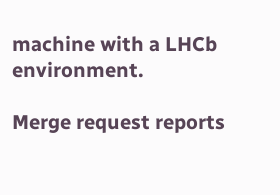machine with a LHCb environment.

Merge request reports